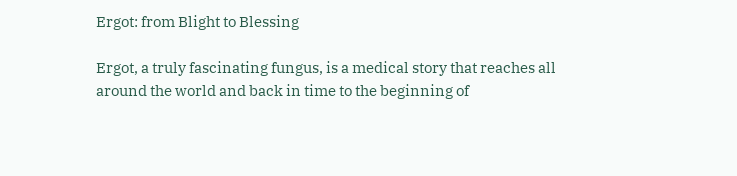Ergot: from Blight to Blessing

Ergot, a truly fascinating fungus, is a medical story that reaches all around the world and back in time to the beginning of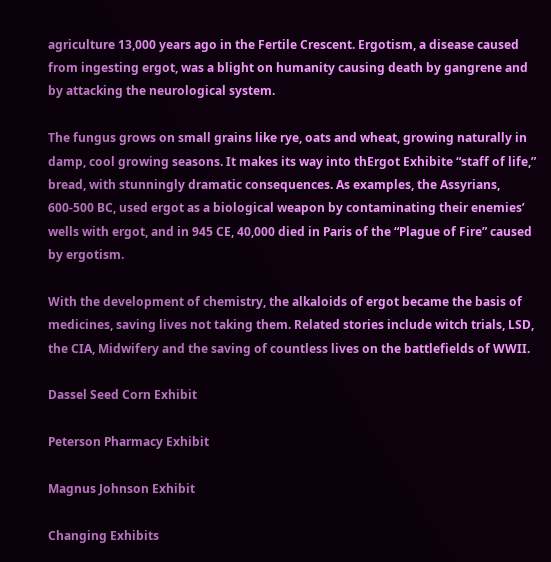agriculture 13,000 years ago in the Fertile Crescent. Ergotism, a disease caused from ingesting ergot, was a blight on humanity causing death by gangrene and by attacking the neurological system.

The fungus grows on small grains like rye, oats and wheat, growing naturally in damp, cool growing seasons. It makes its way into thErgot Exhibite “staff of life,” bread, with stunningly dramatic consequences. As examples, the Assyrians, 600-500 BC, used ergot as a biological weapon by contaminating their enemies’ wells with ergot, and in 945 CE, 40,000 died in Paris of the “Plague of Fire” caused by ergotism.

With the development of chemistry, the alkaloids of ergot became the basis of medicines, saving lives not taking them. Related stories include witch trials, LSD, the CIA, Midwifery and the saving of countless lives on the battlefields of WWII.

Dassel Seed Corn Exhibit

Peterson Pharmacy Exhibit

Magnus Johnson Exhibit

Changing Exhibits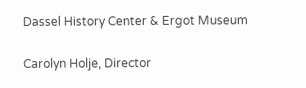Dassel History Center & Ergot Museum

Carolyn Holje, Director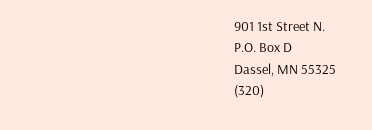901 1st Street N.
P.O. Box D
Dassel, MN 55325
(320)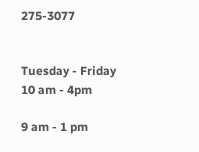275-3077


Tuesday - Friday
10 am - 4pm

9 am - 1 pm